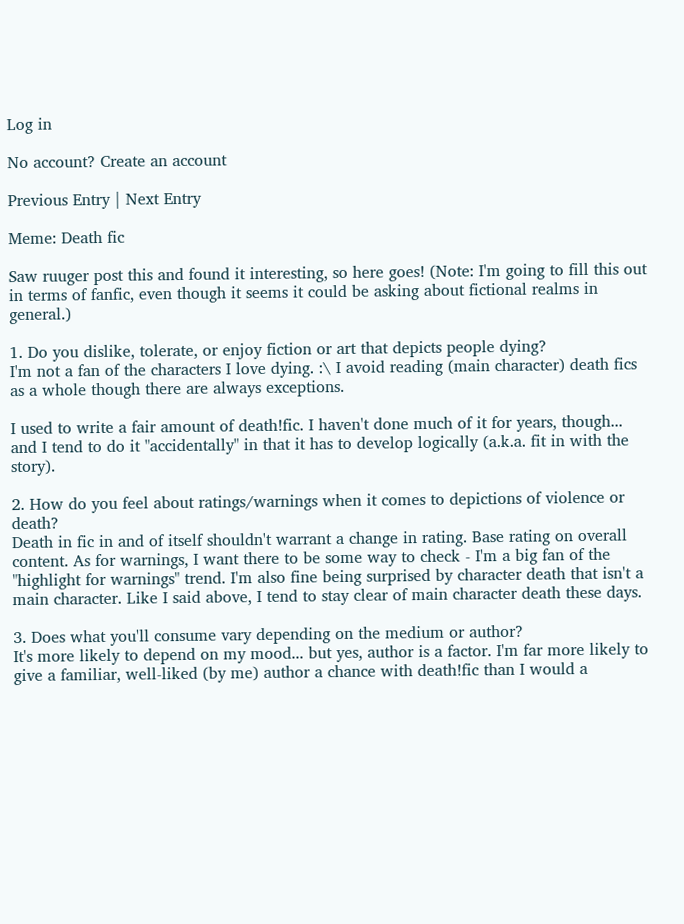Log in

No account? Create an account

Previous Entry | Next Entry

Meme: Death fic

Saw ruuger post this and found it interesting, so here goes! (Note: I'm going to fill this out in terms of fanfic, even though it seems it could be asking about fictional realms in general.)

1. Do you dislike, tolerate, or enjoy fiction or art that depicts people dying?
I'm not a fan of the characters I love dying. :\ I avoid reading (main character) death fics as a whole though there are always exceptions.

I used to write a fair amount of death!fic. I haven't done much of it for years, though... and I tend to do it "accidentally" in that it has to develop logically (a.k.a. fit in with the story).

2. How do you feel about ratings/warnings when it comes to depictions of violence or death?
Death in fic in and of itself shouldn't warrant a change in rating. Base rating on overall content. As for warnings, I want there to be some way to check - I'm a big fan of the "highlight for warnings" trend. I'm also fine being surprised by character death that isn't a main character. Like I said above, I tend to stay clear of main character death these days.

3. Does what you'll consume vary depending on the medium or author?
It's more likely to depend on my mood... but yes, author is a factor. I'm far more likely to give a familiar, well-liked (by me) author a chance with death!fic than I would a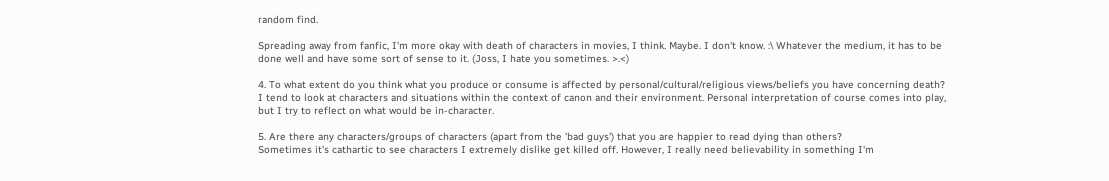random find.

Spreading away from fanfic, I'm more okay with death of characters in movies, I think. Maybe. I don't know. :\ Whatever the medium, it has to be done well and have some sort of sense to it. (Joss, I hate you sometimes. >.<)

4. To what extent do you think what you produce or consume is affected by personal/cultural/religious views/beliefs you have concerning death?
I tend to look at characters and situations within the context of canon and their environment. Personal interpretation of course comes into play, but I try to reflect on what would be in-character.

5. Are there any characters/groups of characters (apart from the 'bad guys') that you are happier to read dying than others?
Sometimes it's cathartic to see characters I extremely dislike get killed off. However, I really need believability in something I'm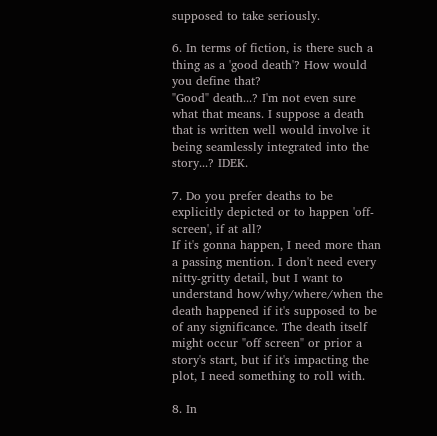supposed to take seriously.

6. In terms of fiction, is there such a thing as a 'good death'? How would you define that?
"Good" death...? I'm not even sure what that means. I suppose a death that is written well would involve it being seamlessly integrated into the story...? IDEK.

7. Do you prefer deaths to be explicitly depicted or to happen 'off-screen', if at all?
If it's gonna happen, I need more than a passing mention. I don't need every nitty-gritty detail, but I want to understand how/why/where/when the death happened if it's supposed to be of any significance. The death itself might occur "off screen" or prior a story's start, but if it's impacting the plot, I need something to roll with.

8. In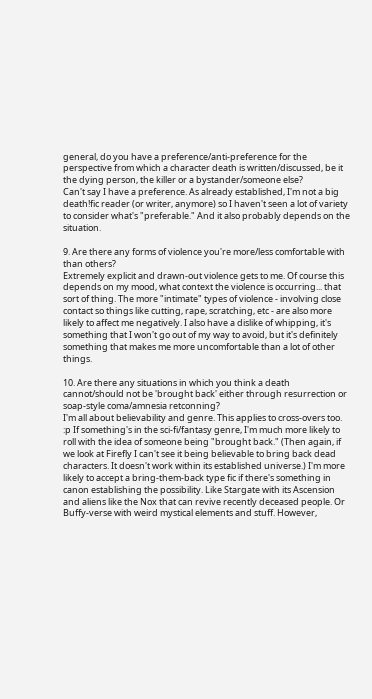general, do you have a preference/anti-preference for the perspective from which a character death is written/discussed, be it the dying person, the killer or a bystander/someone else?
Can't say I have a preference. As already established, I'm not a big death!fic reader (or writer, anymore) so I haven't seen a lot of variety to consider what's "preferable." And it also probably depends on the situation.

9. Are there any forms of violence you're more/less comfortable with than others?
Extremely explicit and drawn-out violence gets to me. Of course this depends on my mood, what context the violence is occurring... that sort of thing. The more "intimate" types of violence - involving close contact so things like cutting, rape, scratching, etc - are also more likely to affect me negatively. I also have a dislike of whipping, it's something that I won't go out of my way to avoid, but it's definitely something that makes me more uncomfortable than a lot of other things.

10. Are there any situations in which you think a death cannot/should not be 'brought back' either through resurrection or soap-style coma/amnesia retconning?
I'm all about believability and genre. This applies to cross-overs too. :p If something's in the sci-fi/fantasy genre, I'm much more likely to roll with the idea of someone being "brought back." (Then again, if we look at Firefly I can't see it being believable to bring back dead characters. It doesn't work within its established universe.) I'm more likely to accept a bring-them-back type fic if there's something in canon establishing the possibility. Like Stargate with its Ascension and aliens like the Nox that can revive recently deceased people. Or Buffy-verse with weird mystical elements and stuff. However,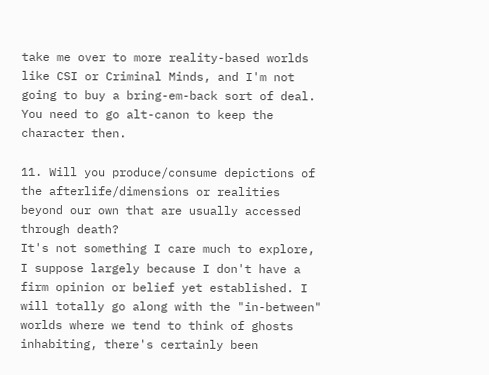take me over to more reality-based worlds like CSI or Criminal Minds, and I'm not going to buy a bring-em-back sort of deal. You need to go alt-canon to keep the character then.

11. Will you produce/consume depictions of the afterlife/dimensions or realities beyond our own that are usually accessed through death?
It's not something I care much to explore, I suppose largely because I don't have a firm opinion or belief yet established. I will totally go along with the "in-between" worlds where we tend to think of ghosts inhabiting, there's certainly been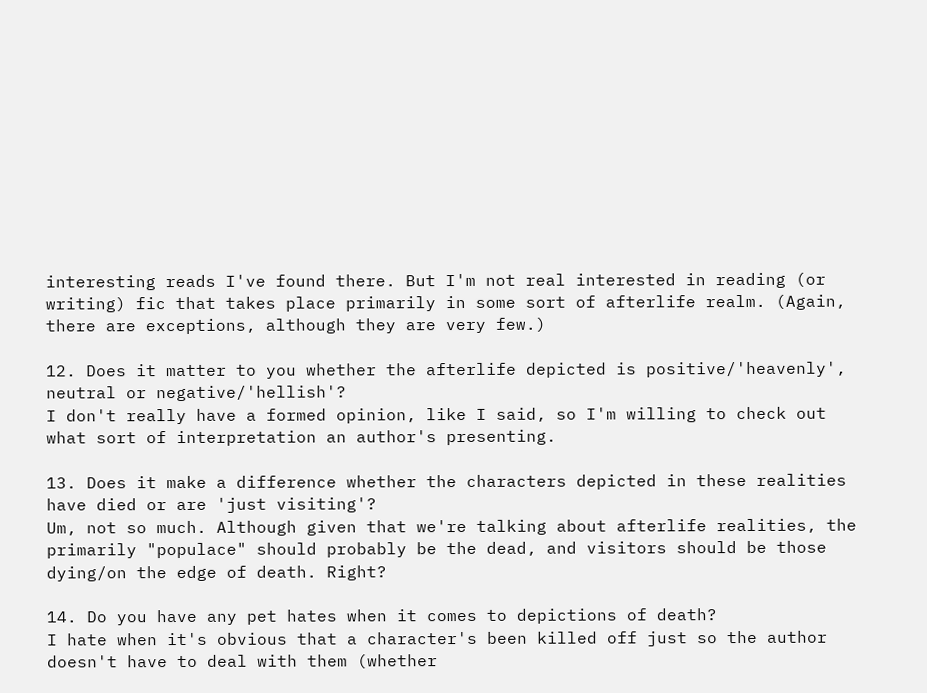interesting reads I've found there. But I'm not real interested in reading (or writing) fic that takes place primarily in some sort of afterlife realm. (Again, there are exceptions, although they are very few.)

12. Does it matter to you whether the afterlife depicted is positive/'heavenly', neutral or negative/'hellish'?
I don't really have a formed opinion, like I said, so I'm willing to check out what sort of interpretation an author's presenting.

13. Does it make a difference whether the characters depicted in these realities have died or are 'just visiting'?
Um, not so much. Although given that we're talking about afterlife realities, the primarily "populace" should probably be the dead, and visitors should be those dying/on the edge of death. Right?

14. Do you have any pet hates when it comes to depictions of death?
I hate when it's obvious that a character's been killed off just so the author doesn't have to deal with them (whether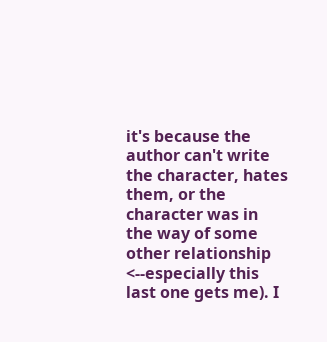it's because the author can't write the character, hates them, or the character was in the way of some other relationship <--especially this last one gets me). I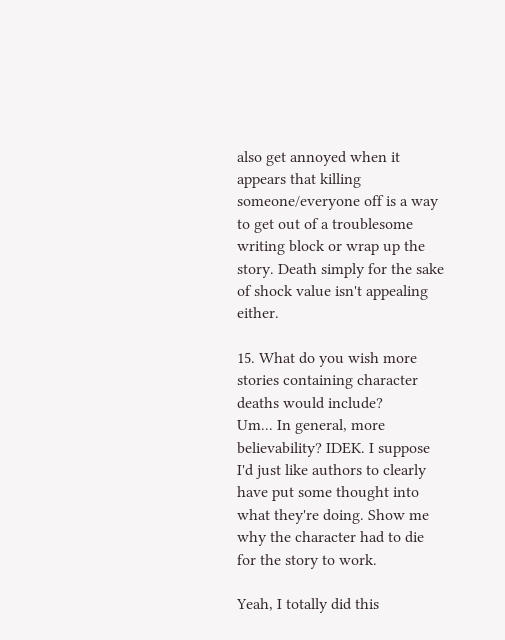also get annoyed when it appears that killing someone/everyone off is a way to get out of a troublesome writing block or wrap up the story. Death simply for the sake of shock value isn't appealing either.

15. What do you wish more stories containing character deaths would include?
Um... In general, more believability? IDEK. I suppose I'd just like authors to clearly have put some thought into what they're doing. Show me why the character had to die for the story to work.

Yeah, I totally did this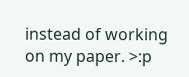instead of working on my paper. >:p